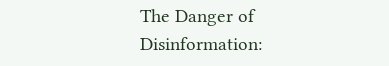The Danger of Disinformation: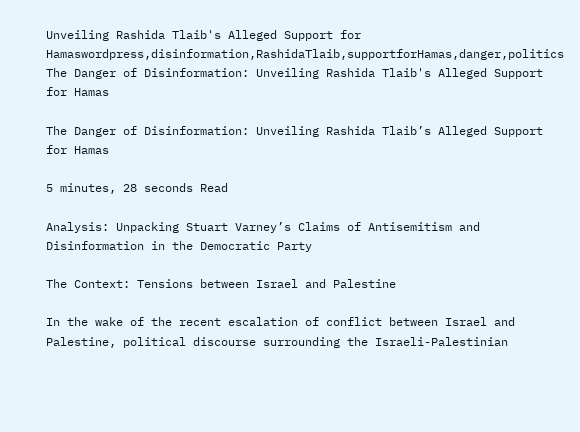Unveiling Rashida Tlaib's Alleged Support for Hamaswordpress,disinformation,RashidaTlaib,supportforHamas,danger,politics
The Danger of Disinformation: Unveiling Rashida Tlaib's Alleged Support for Hamas

The Danger of Disinformation: Unveiling Rashida Tlaib’s Alleged Support for Hamas

5 minutes, 28 seconds Read

Analysis: Unpacking Stuart Varney’s Claims of Antisemitism and Disinformation in the Democratic Party

The Context: Tensions between Israel and Palestine

In the wake of the recent escalation of conflict between Israel and Palestine, political discourse surrounding the Israeli-Palestinian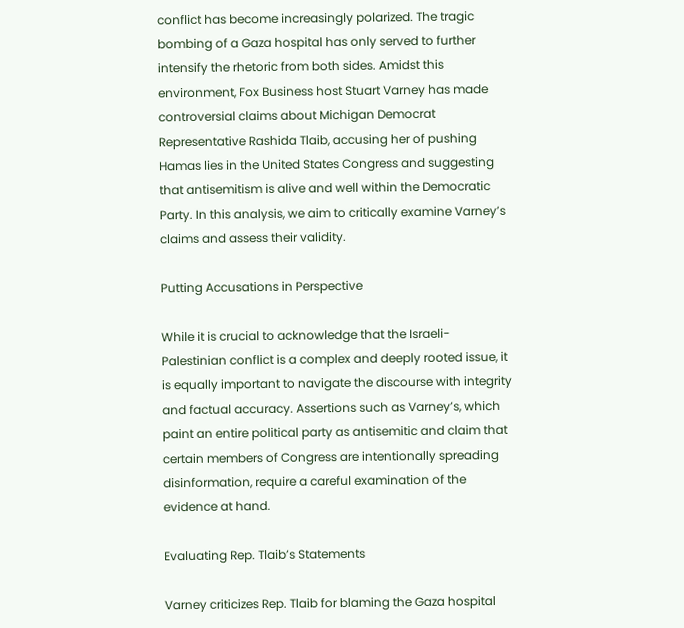conflict has become increasingly polarized. The tragic bombing of a Gaza hospital has only served to further intensify the rhetoric from both sides. Amidst this environment, Fox Business host Stuart Varney has made controversial claims about Michigan Democrat Representative Rashida Tlaib, accusing her of pushing Hamas lies in the United States Congress and suggesting that antisemitism is alive and well within the Democratic Party. In this analysis, we aim to critically examine Varney’s claims and assess their validity.

Putting Accusations in Perspective

While it is crucial to acknowledge that the Israeli-Palestinian conflict is a complex and deeply rooted issue, it is equally important to navigate the discourse with integrity and factual accuracy. Assertions such as Varney’s, which paint an entire political party as antisemitic and claim that certain members of Congress are intentionally spreading disinformation, require a careful examination of the evidence at hand.

Evaluating Rep. Tlaib’s Statements

Varney criticizes Rep. Tlaib for blaming the Gaza hospital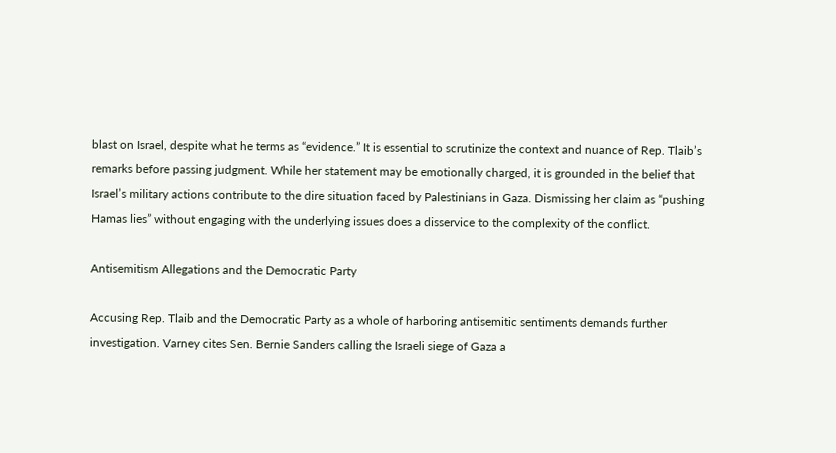blast on Israel, despite what he terms as “evidence.” It is essential to scrutinize the context and nuance of Rep. Tlaib’s remarks before passing judgment. While her statement may be emotionally charged, it is grounded in the belief that Israel’s military actions contribute to the dire situation faced by Palestinians in Gaza. Dismissing her claim as “pushing Hamas lies” without engaging with the underlying issues does a disservice to the complexity of the conflict.

Antisemitism Allegations and the Democratic Party

Accusing Rep. Tlaib and the Democratic Party as a whole of harboring antisemitic sentiments demands further investigation. Varney cites Sen. Bernie Sanders calling the Israeli siege of Gaza a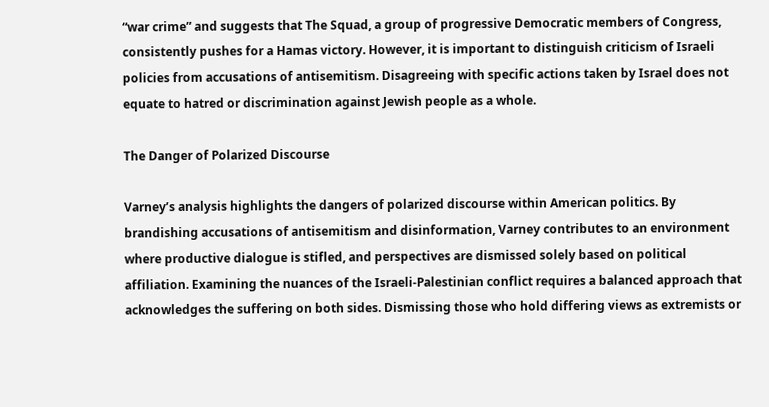“war crime” and suggests that The Squad, a group of progressive Democratic members of Congress, consistently pushes for a Hamas victory. However, it is important to distinguish criticism of Israeli policies from accusations of antisemitism. Disagreeing with specific actions taken by Israel does not equate to hatred or discrimination against Jewish people as a whole.

The Danger of Polarized Discourse

Varney’s analysis highlights the dangers of polarized discourse within American politics. By brandishing accusations of antisemitism and disinformation, Varney contributes to an environment where productive dialogue is stifled, and perspectives are dismissed solely based on political affiliation. Examining the nuances of the Israeli-Palestinian conflict requires a balanced approach that acknowledges the suffering on both sides. Dismissing those who hold differing views as extremists or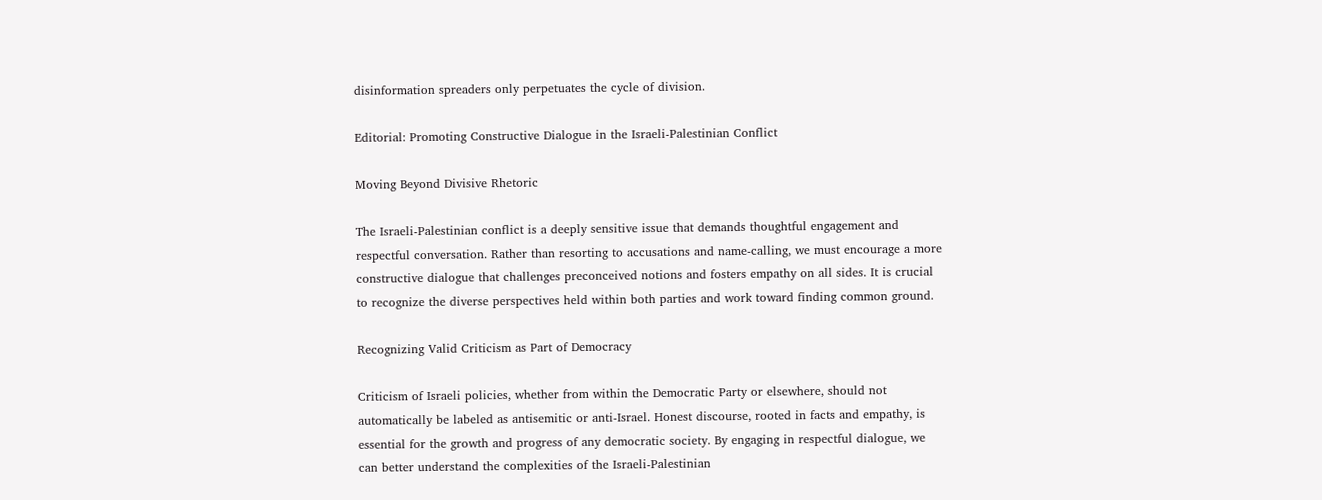disinformation spreaders only perpetuates the cycle of division.

Editorial: Promoting Constructive Dialogue in the Israeli-Palestinian Conflict

Moving Beyond Divisive Rhetoric

The Israeli-Palestinian conflict is a deeply sensitive issue that demands thoughtful engagement and respectful conversation. Rather than resorting to accusations and name-calling, we must encourage a more constructive dialogue that challenges preconceived notions and fosters empathy on all sides. It is crucial to recognize the diverse perspectives held within both parties and work toward finding common ground.

Recognizing Valid Criticism as Part of Democracy

Criticism of Israeli policies, whether from within the Democratic Party or elsewhere, should not automatically be labeled as antisemitic or anti-Israel. Honest discourse, rooted in facts and empathy, is essential for the growth and progress of any democratic society. By engaging in respectful dialogue, we can better understand the complexities of the Israeli-Palestinian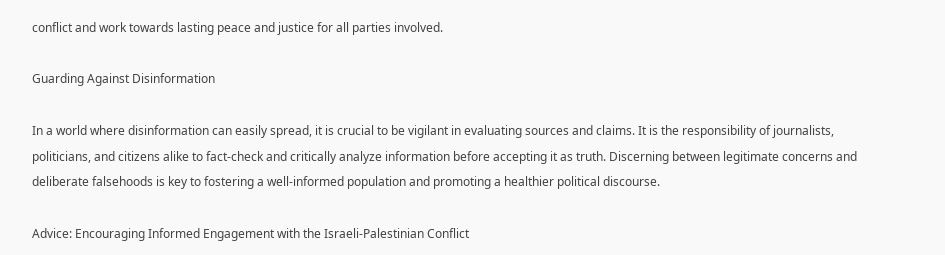conflict and work towards lasting peace and justice for all parties involved.

Guarding Against Disinformation

In a world where disinformation can easily spread, it is crucial to be vigilant in evaluating sources and claims. It is the responsibility of journalists, politicians, and citizens alike to fact-check and critically analyze information before accepting it as truth. Discerning between legitimate concerns and deliberate falsehoods is key to fostering a well-informed population and promoting a healthier political discourse.

Advice: Encouraging Informed Engagement with the Israeli-Palestinian Conflict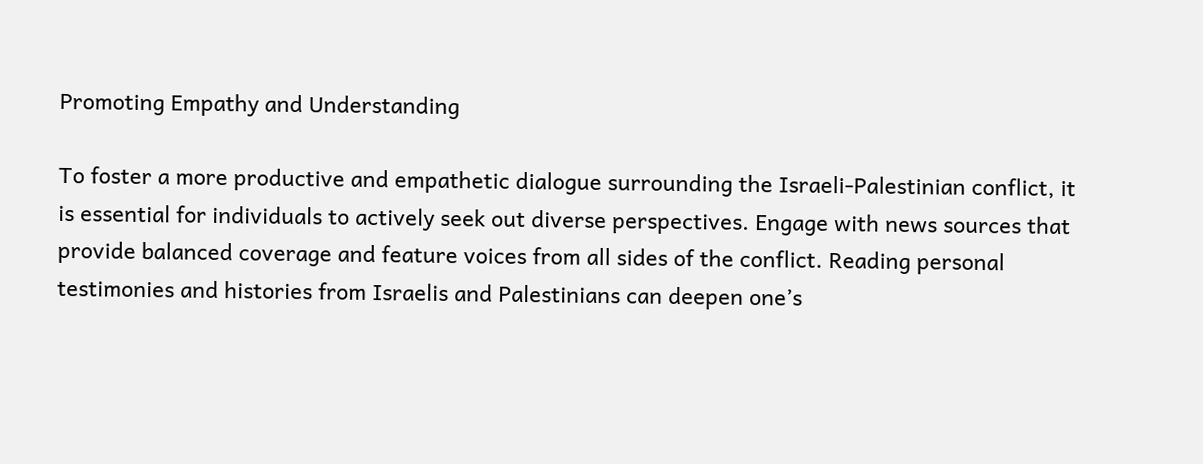Promoting Empathy and Understanding

To foster a more productive and empathetic dialogue surrounding the Israeli-Palestinian conflict, it is essential for individuals to actively seek out diverse perspectives. Engage with news sources that provide balanced coverage and feature voices from all sides of the conflict. Reading personal testimonies and histories from Israelis and Palestinians can deepen one’s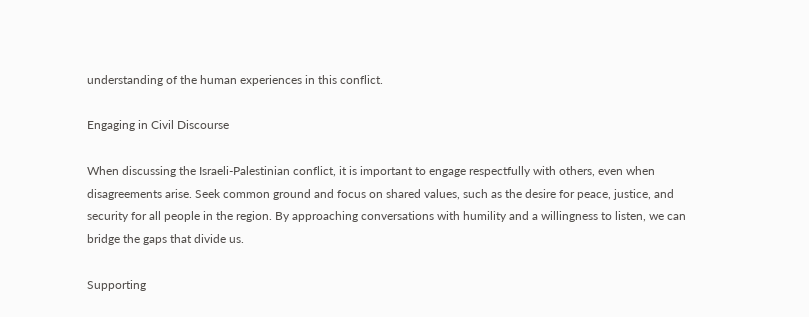understanding of the human experiences in this conflict.

Engaging in Civil Discourse

When discussing the Israeli-Palestinian conflict, it is important to engage respectfully with others, even when disagreements arise. Seek common ground and focus on shared values, such as the desire for peace, justice, and security for all people in the region. By approaching conversations with humility and a willingness to listen, we can bridge the gaps that divide us.

Supporting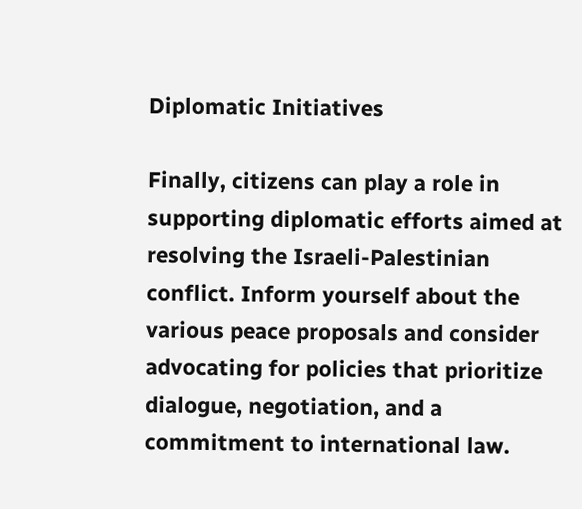Diplomatic Initiatives

Finally, citizens can play a role in supporting diplomatic efforts aimed at resolving the Israeli-Palestinian conflict. Inform yourself about the various peace proposals and consider advocating for policies that prioritize dialogue, negotiation, and a commitment to international law.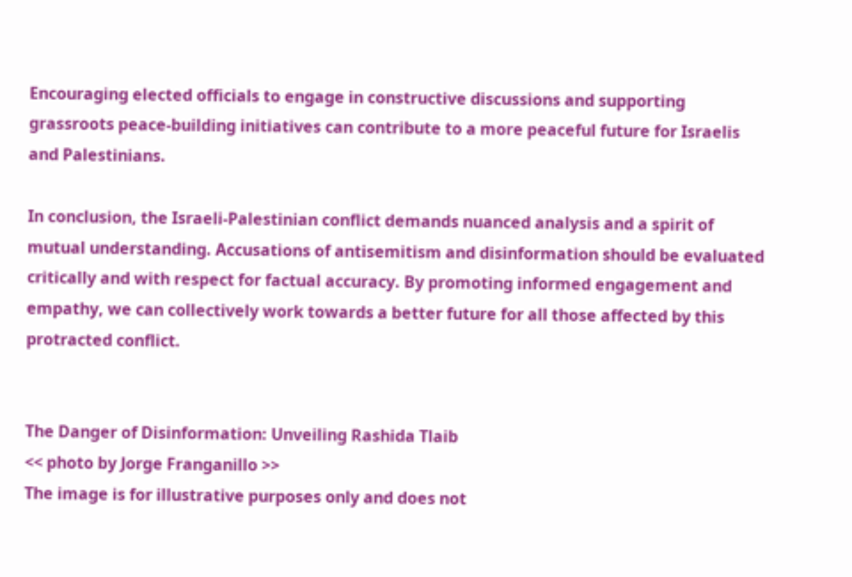Encouraging elected officials to engage in constructive discussions and supporting grassroots peace-building initiatives can contribute to a more peaceful future for Israelis and Palestinians.

In conclusion, the Israeli-Palestinian conflict demands nuanced analysis and a spirit of mutual understanding. Accusations of antisemitism and disinformation should be evaluated critically and with respect for factual accuracy. By promoting informed engagement and empathy, we can collectively work towards a better future for all those affected by this protracted conflict.


The Danger of Disinformation: Unveiling Rashida Tlaib
<< photo by Jorge Franganillo >>
The image is for illustrative purposes only and does not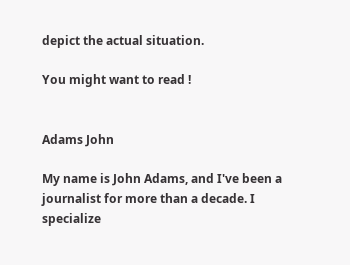depict the actual situation.

You might want to read !


Adams John

My name is John Adams, and I've been a journalist for more than a decade. I specialize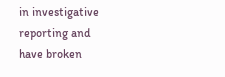in investigative reporting and have broken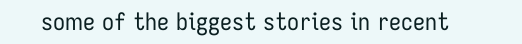some of the biggest stories in recent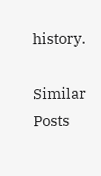history.

Similar Posts